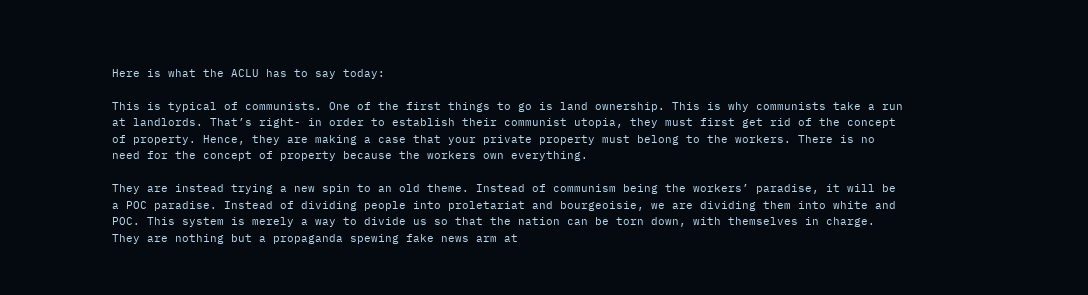Here is what the ACLU has to say today:

This is typical of communists. One of the first things to go is land ownership. This is why communists take a run at landlords. That’s right- in order to establish their communist utopia, they must first get rid of the concept of property. Hence, they are making a case that your private property must belong to the workers. There is no need for the concept of property because the workers own everything.

They are instead trying a new spin to an old theme. Instead of communism being the workers’ paradise, it will be a POC paradise. Instead of dividing people into proletariat and bourgeoisie, we are dividing them into white and POC. This system is merely a way to divide us so that the nation can be torn down, with themselves in charge. They are nothing but a propaganda spewing fake news arm at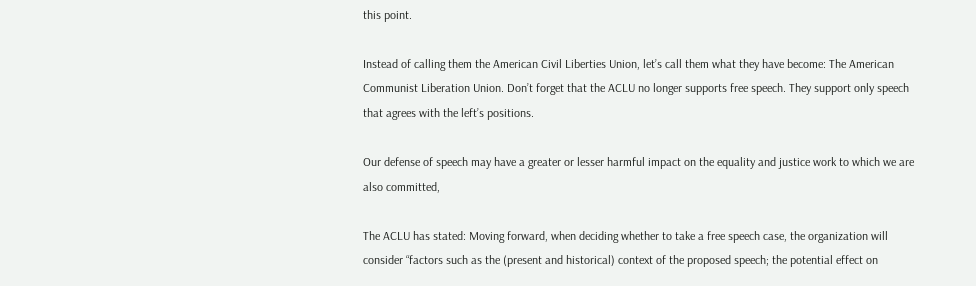this point.

Instead of calling them the American Civil Liberties Union, let’s call them what they have become: The American Communist Liberation Union. Don’t forget that the ACLU no longer supports free speech. They support only speech that agrees with the left’s positions.

Our defense of speech may have a greater or lesser harmful impact on the equality and justice work to which we are also committed,

The ACLU has stated: Moving forward, when deciding whether to take a free speech case, the organization will consider “factors such as the (present and historical) context of the proposed speech; the potential effect on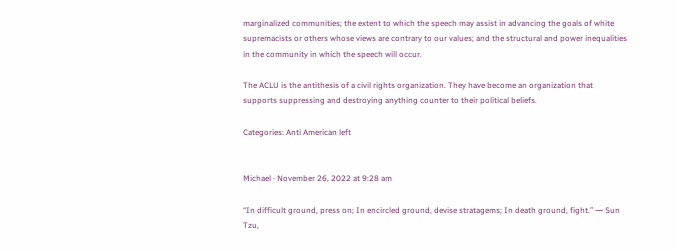marginalized communities; the extent to which the speech may assist in advancing the goals of white supremacists or others whose views are contrary to our values; and the structural and power inequalities in the community in which the speech will occur.

The ACLU is the antithesis of a civil rights organization. They have become an organization that supports suppressing and destroying anything counter to their political beliefs.

Categories: Anti American left


Michael · November 26, 2022 at 9:28 am

“In difficult ground, press on; In encircled ground, devise stratagems; In death ground, fight.” ― Sun Tzu,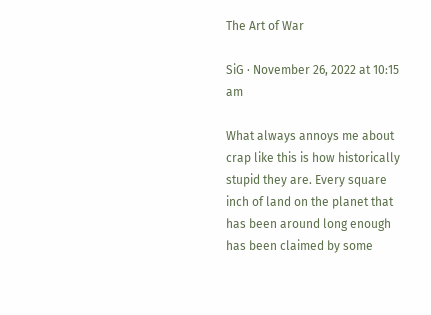The Art of War

SiG · November 26, 2022 at 10:15 am

What always annoys me about crap like this is how historically stupid they are. Every square inch of land on the planet that has been around long enough has been claimed by some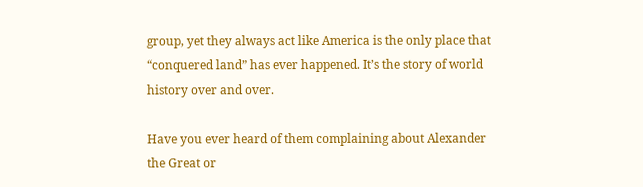group, yet they always act like America is the only place that “conquered land” has ever happened. It’s the story of world history over and over.

Have you ever heard of them complaining about Alexander the Great or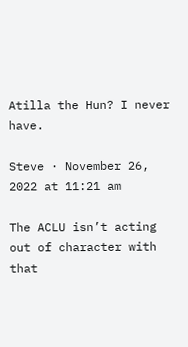Atilla the Hun? I never have.

Steve · November 26, 2022 at 11:21 am

The ACLU isn’t acting out of character with that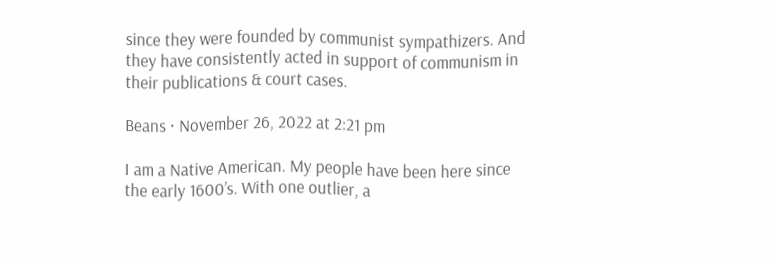since they were founded by communist sympathizers. And they have consistently acted in support of communism in their publications & court cases.

Beans · November 26, 2022 at 2:21 pm

I am a Native American. My people have been here since the early 1600’s. With one outlier, a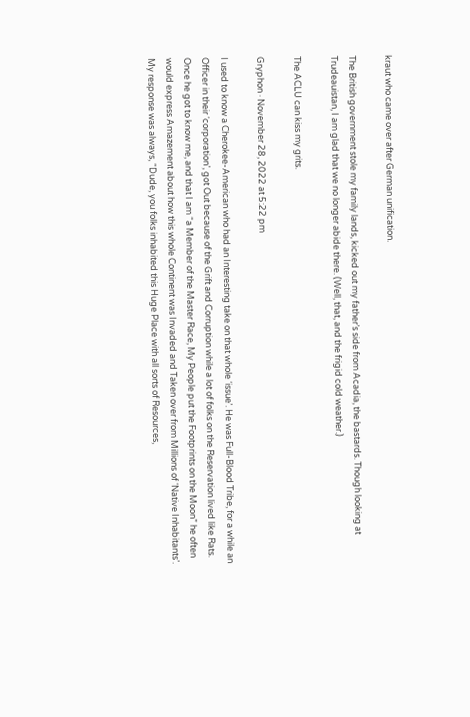kraut who came over after German unification.

The British government stole my family lands, kicked out my father’s side from Acadia, the bastards. Though looking at Trudeauistan, I am glad that we no longer abide there. (Well, that, and the frigid cold weather.)

The ACLU can kiss my grits.

Gryphon · November 28, 2022 at 5:22 pm

I used to know a Cherokee-American who had an Interesting take on that whole ‘issue’. He was Full-Blood Tribe, for a while an Officer in their ‘corporation’, got Out because of the Grift and Corruption while a lot of folks on the Reservation lived like Rats.
Once he got to know me, and that I am “a Member of the Master Race, My People put the Footprints on the Moon” he often would express Amazement about how this whole Continent was Invaded and Taken over from Millions of ‘Native Inhabitants’. My response was always, “Dude, you folks inhabited this Huge Place with all sorts of Resources,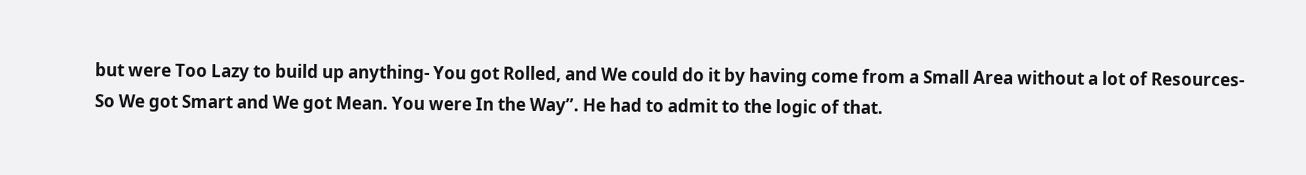but were Too Lazy to build up anything- You got Rolled, and We could do it by having come from a Small Area without a lot of Resources- So We got Smart and We got Mean. You were In the Way”. He had to admit to the logic of that.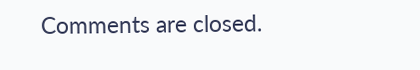Comments are closed.